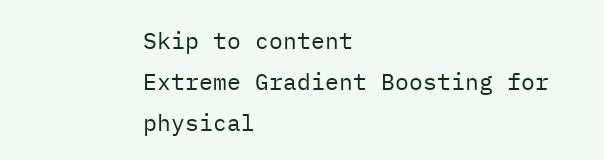Skip to content
Extreme Gradient Boosting for physical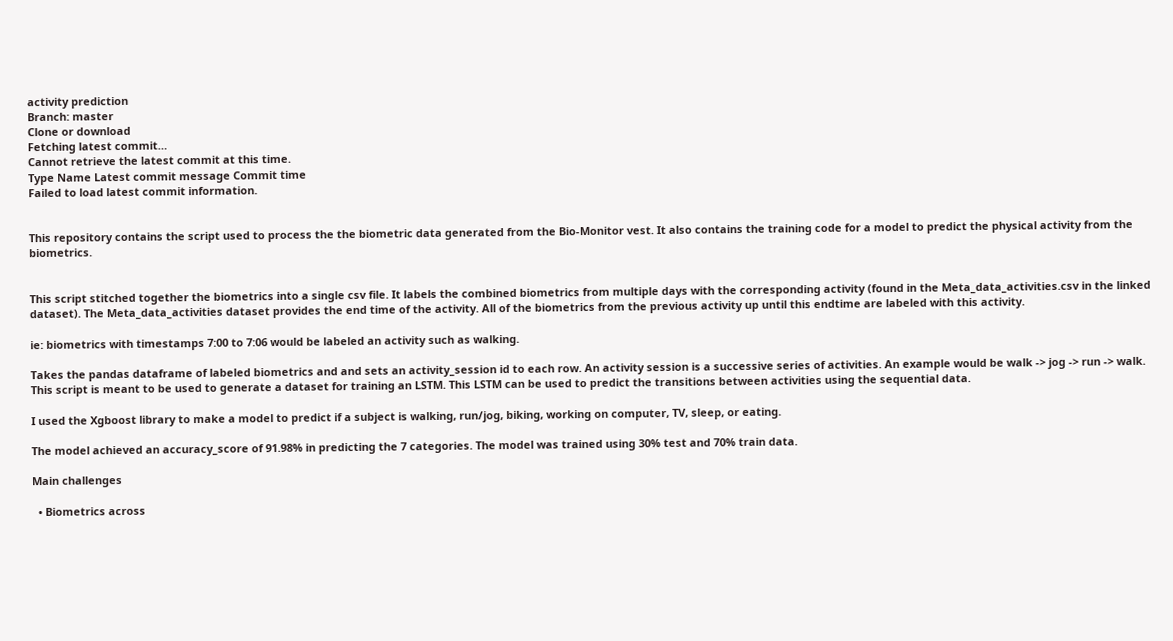activity prediction
Branch: master
Clone or download
Fetching latest commit…
Cannot retrieve the latest commit at this time.
Type Name Latest commit message Commit time
Failed to load latest commit information.


This repository contains the script used to process the the biometric data generated from the Bio-Monitor vest. It also contains the training code for a model to predict the physical activity from the biometrics.


This script stitched together the biometrics into a single csv file. It labels the combined biometrics from multiple days with the corresponding activity (found in the Meta_data_activities.csv in the linked dataset). The Meta_data_activities dataset provides the end time of the activity. All of the biometrics from the previous activity up until this endtime are labeled with this activity.

ie: biometrics with timestamps 7:00 to 7:06 would be labeled an activity such as walking.

Takes the pandas dataframe of labeled biometrics and and sets an activity_session id to each row. An activity session is a successive series of activities. An example would be walk -> jog -> run -> walk. This script is meant to be used to generate a dataset for training an LSTM. This LSTM can be used to predict the transitions between activities using the sequential data.

I used the Xgboost library to make a model to predict if a subject is walking, run/jog, biking, working on computer, TV, sleep, or eating.

The model achieved an accuracy_score of 91.98% in predicting the 7 categories. The model was trained using 30% test and 70% train data.

Main challenges

  • Biometrics across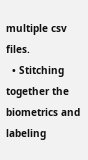multiple csv files.
  • Stitching together the biometrics and labeling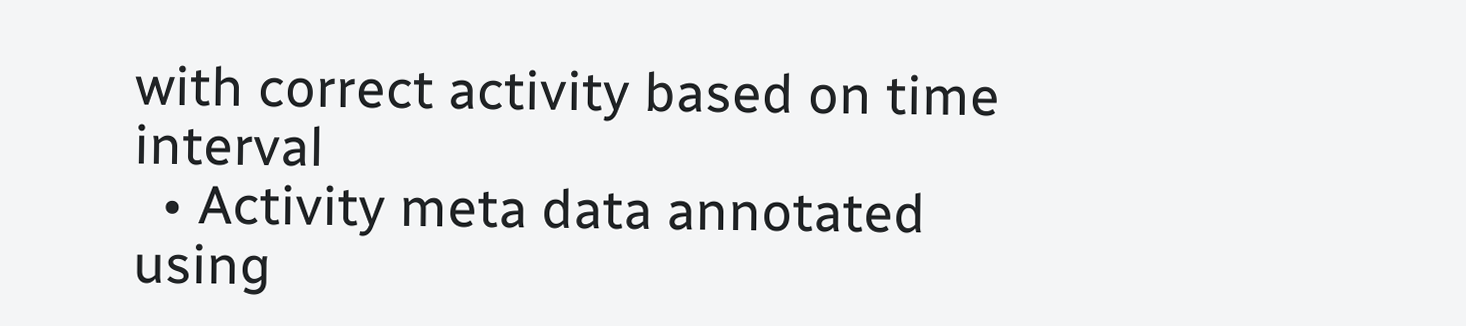with correct activity based on time interval
  • Activity meta data annotated using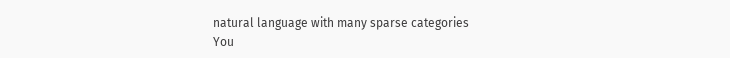natural language with many sparse categories
You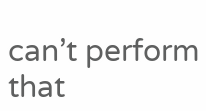can’t perform that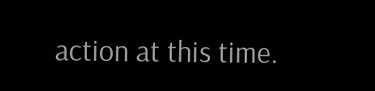action at this time.